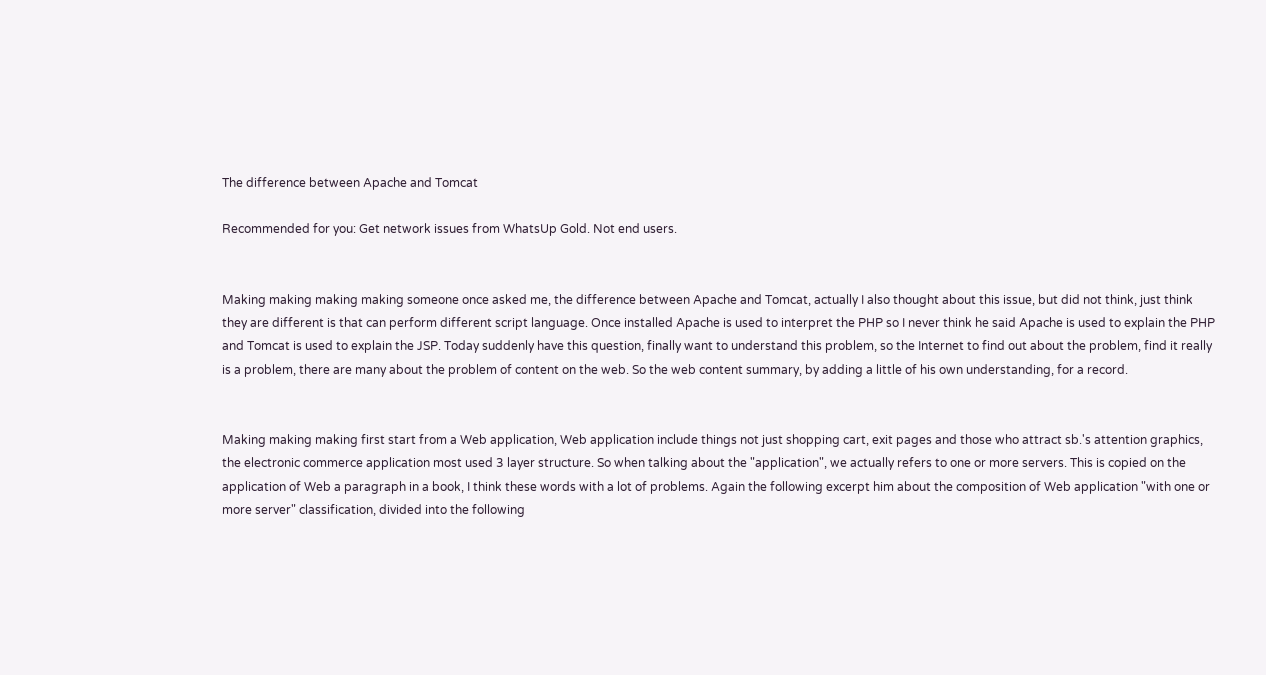The difference between Apache and Tomcat

Recommended for you: Get network issues from WhatsUp Gold. Not end users.


Making making making making someone once asked me, the difference between Apache and Tomcat, actually I also thought about this issue, but did not think, just think they are different is that can perform different script language. Once installed Apache is used to interpret the PHP so I never think he said Apache is used to explain the PHP and Tomcat is used to explain the JSP. Today suddenly have this question, finally want to understand this problem, so the Internet to find out about the problem, find it really is a problem, there are many about the problem of content on the web. So the web content summary, by adding a little of his own understanding, for a record.


Making making making first start from a Web application, Web application include things not just shopping cart, exit pages and those who attract sb.'s attention graphics, the electronic commerce application most used 3 layer structure. So when talking about the "application", we actually refers to one or more servers. This is copied on the application of Web a paragraph in a book, I think these words with a lot of problems. Again the following excerpt him about the composition of Web application "with one or more server" classification, divided into the following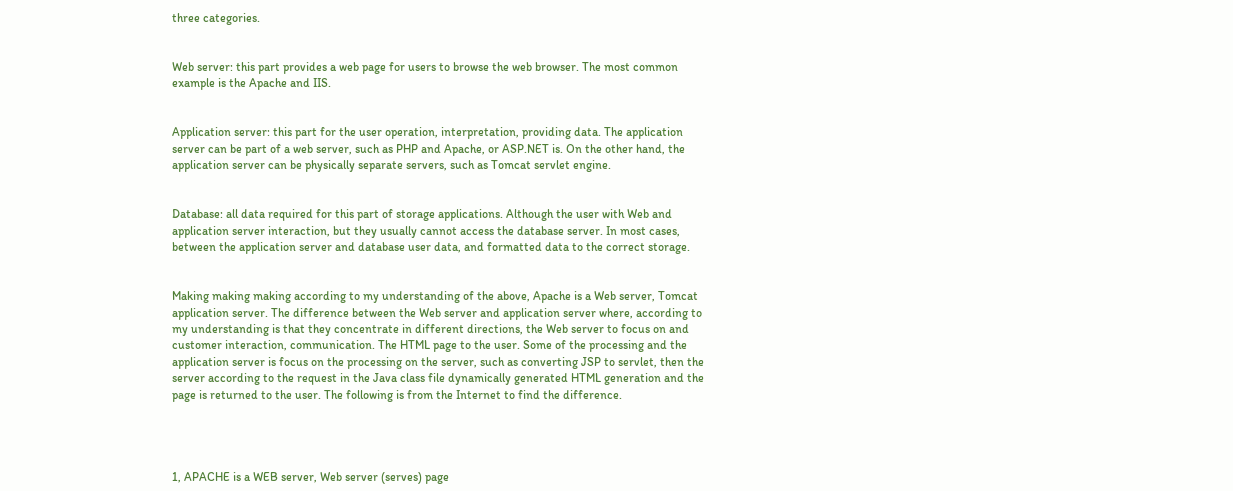three categories.


Web server: this part provides a web page for users to browse the web browser. The most common example is the Apache and IIS.


Application server: this part for the user operation, interpretation, providing data. The application server can be part of a web server, such as PHP and Apache, or ASP.NET is. On the other hand, the application server can be physically separate servers, such as Tomcat servlet engine.


Database: all data required for this part of storage applications. Although the user with Web and application server interaction, but they usually cannot access the database server. In most cases, between the application server and database user data, and formatted data to the correct storage.


Making making making according to my understanding of the above, Apache is a Web server, Tomcat application server. The difference between the Web server and application server where, according to my understanding is that they concentrate in different directions, the Web server to focus on and customer interaction, communication. The HTML page to the user. Some of the processing and the application server is focus on the processing on the server, such as converting JSP to servlet, then the server according to the request in the Java class file dynamically generated HTML generation and the page is returned to the user. The following is from the Internet to find the difference.




1, APACHE is a WEB server, Web server (serves) page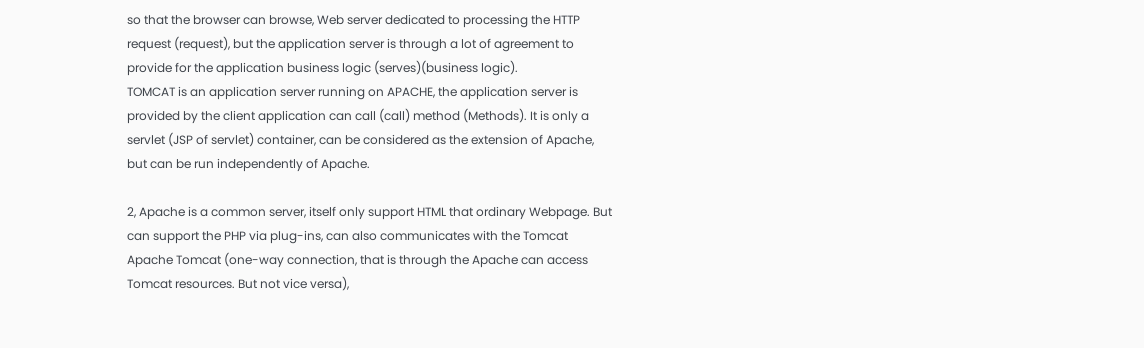so that the browser can browse, Web server dedicated to processing the HTTP request (request), but the application server is through a lot of agreement to provide for the application business logic (serves)(business logic).
TOMCAT is an application server running on APACHE, the application server is provided by the client application can call (call) method (Methods). It is only a servlet (JSP of servlet) container, can be considered as the extension of Apache, but can be run independently of Apache.

2, Apache is a common server, itself only support HTML that ordinary Webpage. But can support the PHP via plug-ins, can also communicates with the Tomcat Apache Tomcat (one-way connection, that is through the Apache can access Tomcat resources. But not vice versa),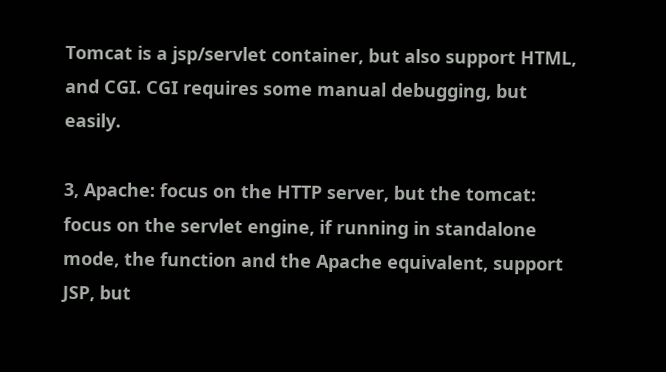Tomcat is a jsp/servlet container, but also support HTML, and CGI. CGI requires some manual debugging, but easily.

3, Apache: focus on the HTTP server, but the tomcat: focus on the servlet engine, if running in standalone mode, the function and the Apache equivalent, support JSP, but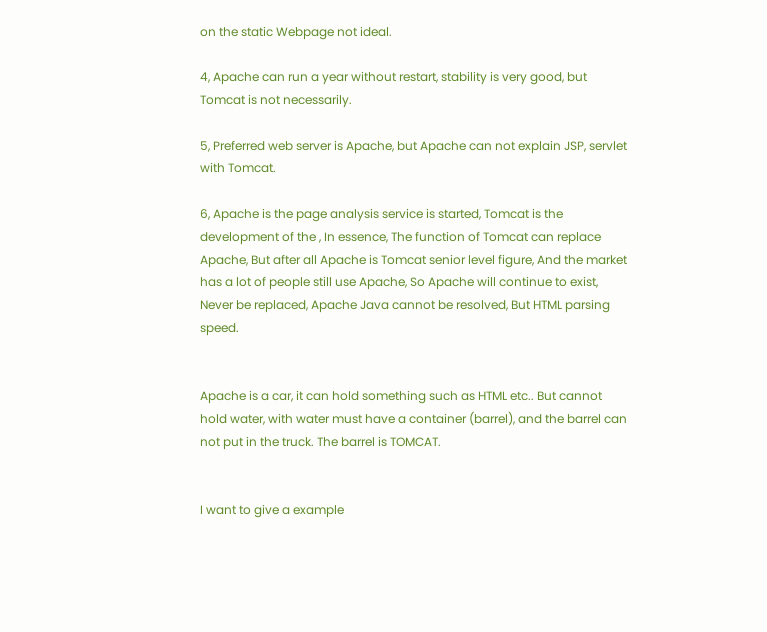on the static Webpage not ideal.

4, Apache can run a year without restart, stability is very good, but Tomcat is not necessarily.

5, Preferred web server is Apache, but Apache can not explain JSP, servlet with Tomcat.

6, Apache is the page analysis service is started, Tomcat is the development of the , In essence, The function of Tomcat can replace Apache, But after all Apache is Tomcat senior level figure, And the market has a lot of people still use Apache, So Apache will continue to exist, Never be replaced, Apache Java cannot be resolved, But HTML parsing speed.


Apache is a car, it can hold something such as HTML etc.. But cannot hold water, with water must have a container (barrel), and the barrel can not put in the truck. The barrel is TOMCAT.


I want to give a example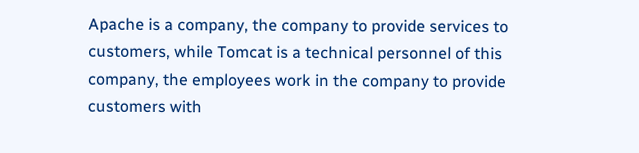Apache is a company, the company to provide services to customers, while Tomcat is a technical personnel of this company, the employees work in the company to provide customers with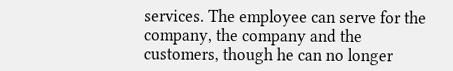services. The employee can serve for the company, the company and the customers, though he can no longer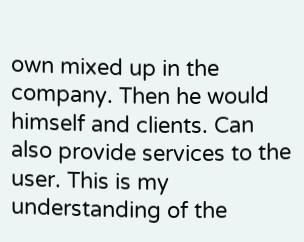own mixed up in the company. Then he would himself and clients. Can also provide services to the user. This is my understanding of the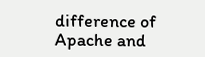difference of Apache and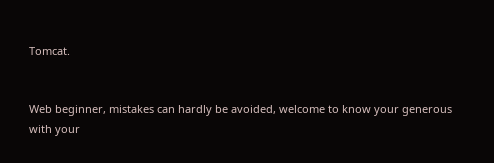Tomcat.


Web beginner, mistakes can hardly be avoided, welcome to know your generous with your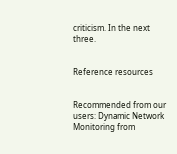criticism. In the next three.


Reference resources


Recommended from our users: Dynamic Network Monitoring from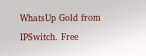WhatsUp Gold from IPSwitch. Free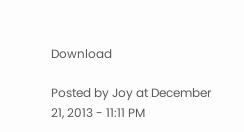Download

Posted by Joy at December 21, 2013 - 11:11 PM